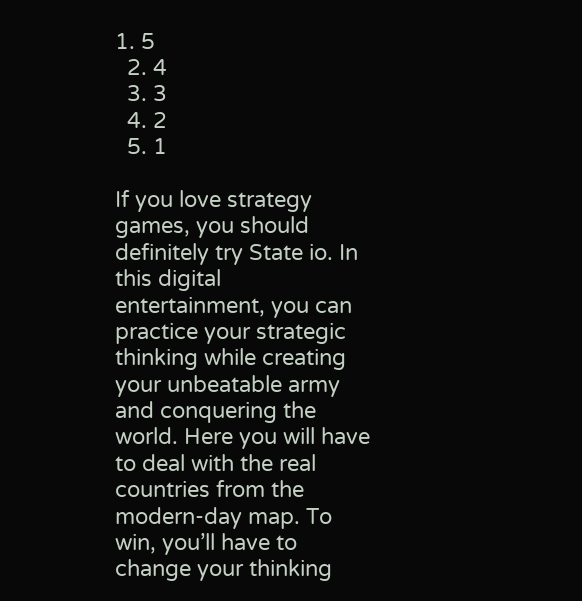1. 5
  2. 4
  3. 3
  4. 2
  5. 1

If you love strategy games, you should definitely try State io. In this digital entertainment, you can practice your strategic thinking while creating your unbeatable army and conquering the world. Here you will have to deal with the real countries from the modern-day map. To win, you’ll have to change your thinking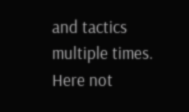and tactics multiple times. Here not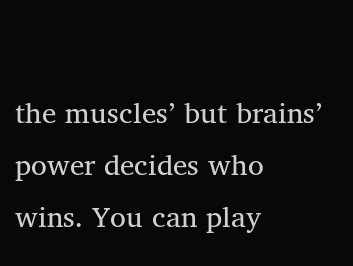the muscles’ but brains’ power decides who wins. You can play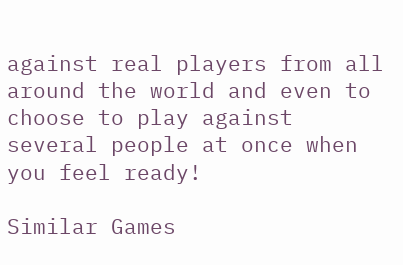against real players from all around the world and even to choose to play against several people at once when you feel ready!

Similar Games